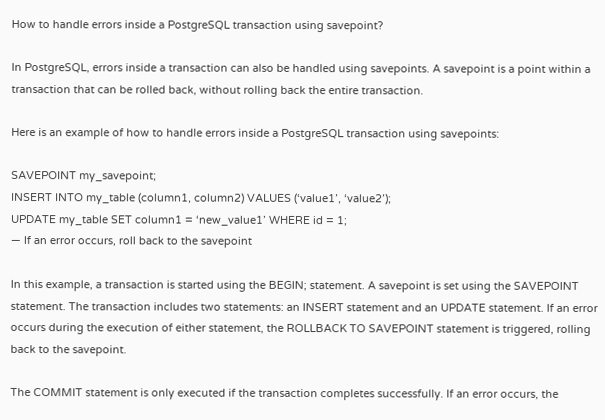How to handle errors inside a PostgreSQL transaction using savepoint?

In PostgreSQL, errors inside a transaction can also be handled using savepoints. A savepoint is a point within a transaction that can be rolled back, without rolling back the entire transaction.

Here is an example of how to handle errors inside a PostgreSQL transaction using savepoints:

SAVEPOINT my_savepoint;
INSERT INTO my_table (column1, column2) VALUES (‘value1’, ‘value2’);
UPDATE my_table SET column1 = ‘new_value1’ WHERE id = 1;
— If an error occurs, roll back to the savepoint

In this example, a transaction is started using the BEGIN; statement. A savepoint is set using the SAVEPOINT statement. The transaction includes two statements: an INSERT statement and an UPDATE statement. If an error occurs during the execution of either statement, the ROLLBACK TO SAVEPOINT statement is triggered, rolling back to the savepoint.

The COMMIT statement is only executed if the transaction completes successfully. If an error occurs, the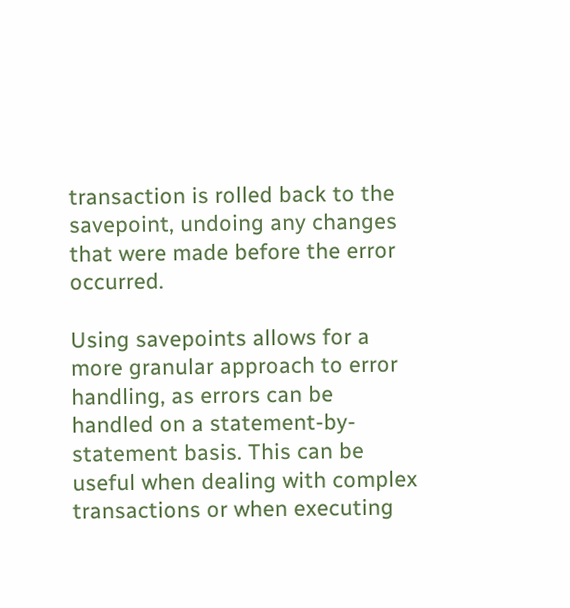transaction is rolled back to the savepoint, undoing any changes that were made before the error occurred.

Using savepoints allows for a more granular approach to error handling, as errors can be handled on a statement-by-statement basis. This can be useful when dealing with complex transactions or when executing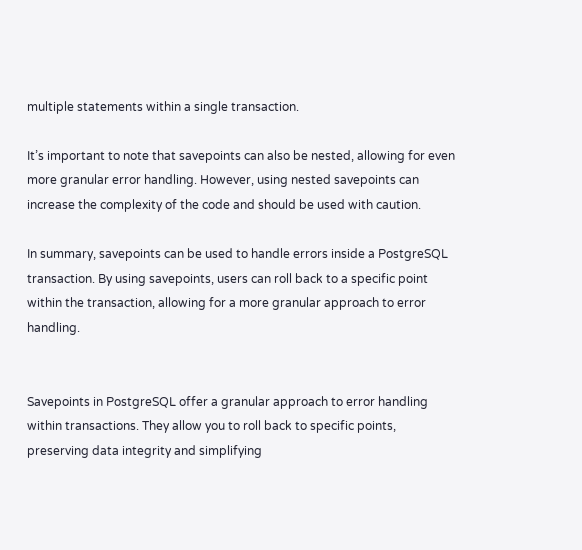multiple statements within a single transaction.

It’s important to note that savepoints can also be nested, allowing for even more granular error handling. However, using nested savepoints can increase the complexity of the code and should be used with caution.

In summary, savepoints can be used to handle errors inside a PostgreSQL transaction. By using savepoints, users can roll back to a specific point within the transaction, allowing for a more granular approach to error handling.


Savepoints in PostgreSQL offer a granular approach to error handling within transactions. They allow you to roll back to specific points, preserving data integrity and simplifying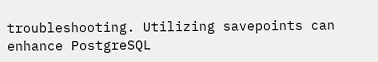troubleshooting. Utilizing savepoints can enhance PostgreSQL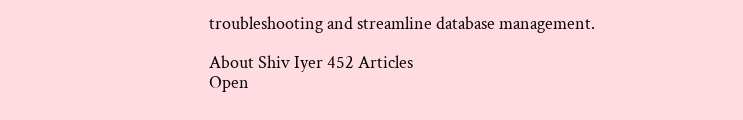troubleshooting and streamline database management.

About Shiv Iyer 452 Articles
Open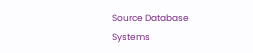Source Database Systems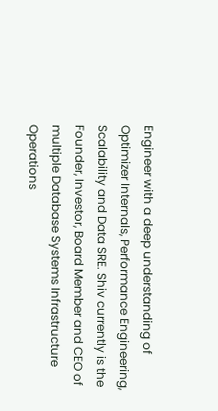Engineer with a deep understanding of Optimizer Internals, Performance Engineering, Scalability and Data SRE. Shiv currently is the Founder, Investor, Board Member and CEO of multiple Database Systems Infrastructure Operations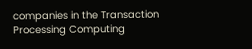companies in the Transaction Processing Computing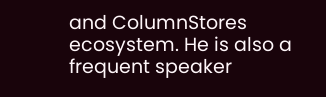and ColumnStores ecosystem. He is also a frequent speaker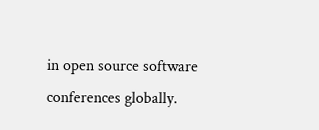in open source software conferences globally.